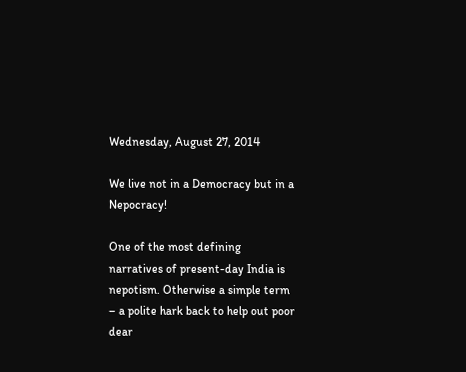Wednesday, August 27, 2014

We live not in a Democracy but in a Nepocracy!

One of the most defining narratives of present-day India is nepotism. Otherwise a simple term – a polite hark back to help out poor dear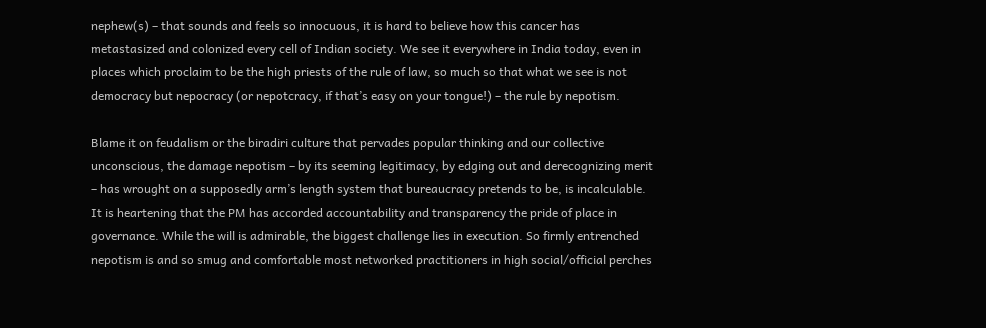nephew(s) – that sounds and feels so innocuous, it is hard to believe how this cancer has metastasized and colonized every cell of Indian society. We see it everywhere in India today, even in places which proclaim to be the high priests of the rule of law, so much so that what we see is not democracy but nepocracy (or nepotcracy, if that’s easy on your tongue!) – the rule by nepotism.

Blame it on feudalism or the biradiri culture that pervades popular thinking and our collective unconscious, the damage nepotism – by its seeming legitimacy, by edging out and derecognizing merit – has wrought on a supposedly arm’s length system that bureaucracy pretends to be, is incalculable. It is heartening that the PM has accorded accountability and transparency the pride of place in governance. While the will is admirable, the biggest challenge lies in execution. So firmly entrenched nepotism is and so smug and comfortable most networked practitioners in high social/official perches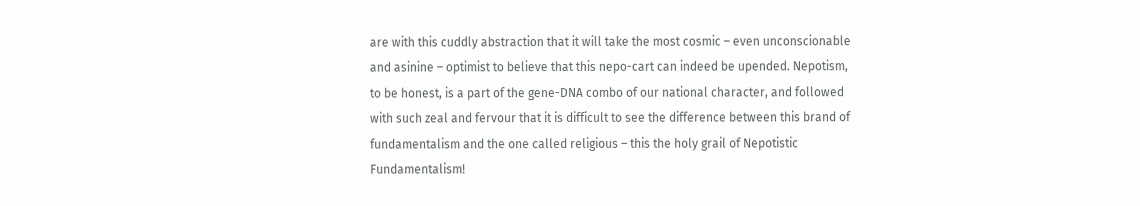are with this cuddly abstraction that it will take the most cosmic – even unconscionable and asinine – optimist to believe that this nepo-cart can indeed be upended. Nepotism, to be honest, is a part of the gene-DNA combo of our national character, and followed with such zeal and fervour that it is difficult to see the difference between this brand of fundamentalism and the one called religious – this the holy grail of Nepotistic Fundamentalism!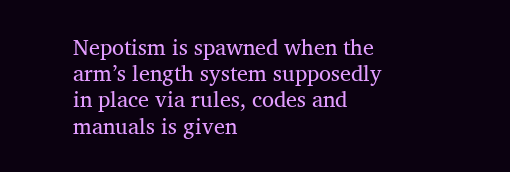Nepotism is spawned when the arm’s length system supposedly in place via rules, codes and manuals is given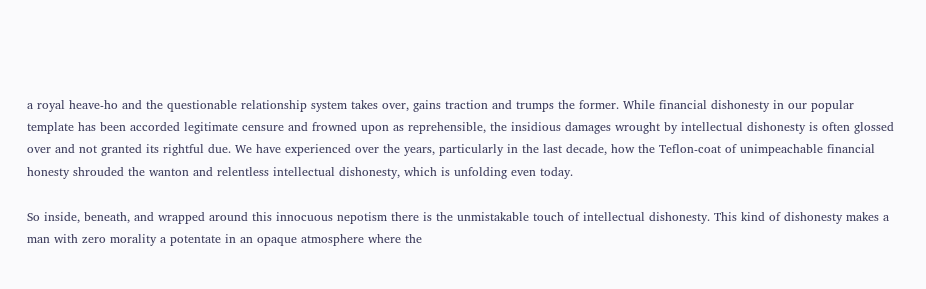a royal heave-ho and the questionable relationship system takes over, gains traction and trumps the former. While financial dishonesty in our popular template has been accorded legitimate censure and frowned upon as reprehensible, the insidious damages wrought by intellectual dishonesty is often glossed over and not granted its rightful due. We have experienced over the years, particularly in the last decade, how the Teflon-coat of unimpeachable financial honesty shrouded the wanton and relentless intellectual dishonesty, which is unfolding even today.

So inside, beneath, and wrapped around this innocuous nepotism there is the unmistakable touch of intellectual dishonesty. This kind of dishonesty makes a man with zero morality a potentate in an opaque atmosphere where the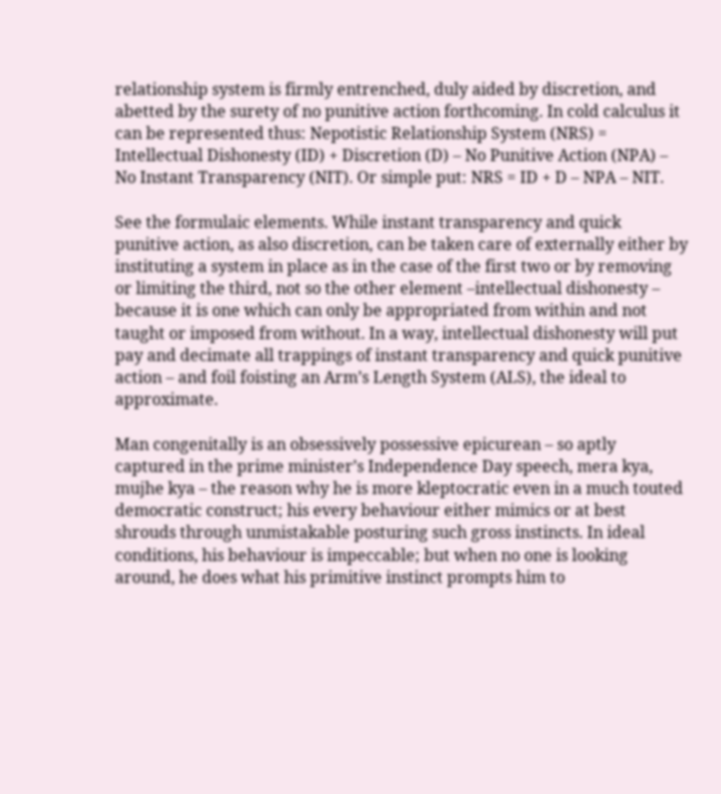relationship system is firmly entrenched, duly aided by discretion, and abetted by the surety of no punitive action forthcoming. In cold calculus it can be represented thus: Nepotistic Relationship System (NRS) = Intellectual Dishonesty (ID) + Discretion (D) – No Punitive Action (NPA) – No Instant Transparency (NIT). Or simple put: NRS = ID + D – NPA – NIT.

See the formulaic elements. While instant transparency and quick punitive action, as also discretion, can be taken care of externally either by instituting a system in place as in the case of the first two or by removing or limiting the third, not so the other element –intellectual dishonesty – because it is one which can only be appropriated from within and not taught or imposed from without. In a way, intellectual dishonesty will put pay and decimate all trappings of instant transparency and quick punitive action – and foil foisting an Arm’s Length System (ALS), the ideal to approximate.

Man congenitally is an obsessively possessive epicurean – so aptly captured in the prime minister’s Independence Day speech, mera kya, mujhe kya – the reason why he is more kleptocratic even in a much touted democratic construct; his every behaviour either mimics or at best shrouds through unmistakable posturing such gross instincts. In ideal conditions, his behaviour is impeccable; but when no one is looking around, he does what his primitive instinct prompts him to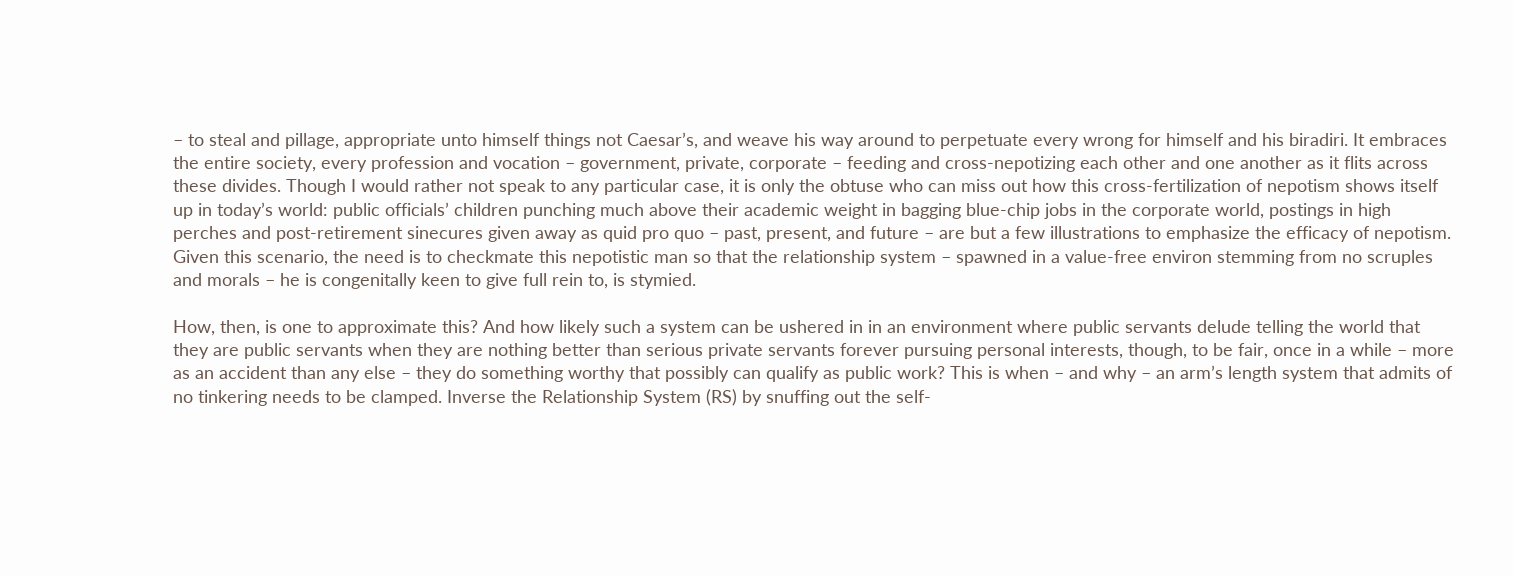– to steal and pillage, appropriate unto himself things not Caesar’s, and weave his way around to perpetuate every wrong for himself and his biradiri. It embraces the entire society, every profession and vocation – government, private, corporate – feeding and cross-nepotizing each other and one another as it flits across these divides. Though I would rather not speak to any particular case, it is only the obtuse who can miss out how this cross-fertilization of nepotism shows itself up in today’s world: public officials’ children punching much above their academic weight in bagging blue-chip jobs in the corporate world, postings in high perches and post-retirement sinecures given away as quid pro quo – past, present, and future – are but a few illustrations to emphasize the efficacy of nepotism. Given this scenario, the need is to checkmate this nepotistic man so that the relationship system – spawned in a value-free environ stemming from no scruples and morals – he is congenitally keen to give full rein to, is stymied.

How, then, is one to approximate this? And how likely such a system can be ushered in in an environment where public servants delude telling the world that they are public servants when they are nothing better than serious private servants forever pursuing personal interests, though, to be fair, once in a while – more as an accident than any else – they do something worthy that possibly can qualify as public work? This is when – and why – an arm’s length system that admits of no tinkering needs to be clamped. Inverse the Relationship System (RS) by snuffing out the self-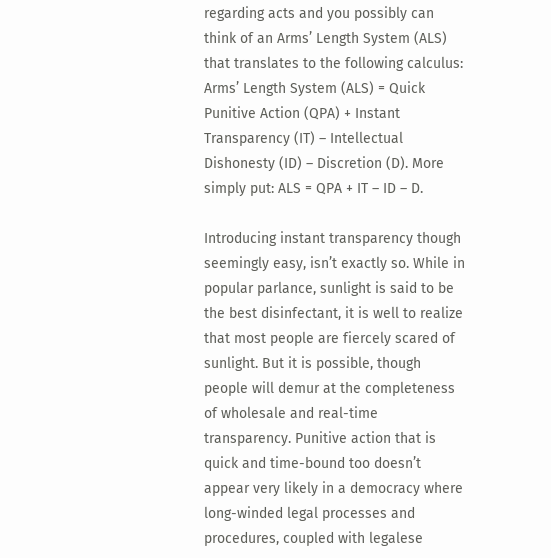regarding acts and you possibly can think of an Arms’ Length System (ALS) that translates to the following calculus: Arms’ Length System (ALS) = Quick Punitive Action (QPA) + Instant Transparency (IT) – Intellectual Dishonesty (ID) – Discretion (D). More simply put: ALS = QPA + IT – ID – D.

Introducing instant transparency though seemingly easy, isn’t exactly so. While in popular parlance, sunlight is said to be the best disinfectant, it is well to realize that most people are fiercely scared of sunlight. But it is possible, though people will demur at the completeness of wholesale and real-time transparency. Punitive action that is quick and time-bound too doesn’t appear very likely in a democracy where long-winded legal processes and procedures, coupled with legalese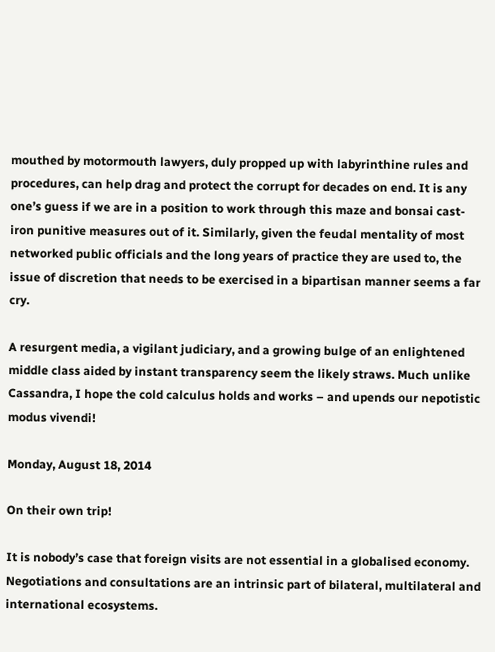mouthed by motormouth lawyers, duly propped up with labyrinthine rules and procedures, can help drag and protect the corrupt for decades on end. It is any one’s guess if we are in a position to work through this maze and bonsai cast-iron punitive measures out of it. Similarly, given the feudal mentality of most networked public officials and the long years of practice they are used to, the issue of discretion that needs to be exercised in a bipartisan manner seems a far cry.

A resurgent media, a vigilant judiciary, and a growing bulge of an enlightened middle class aided by instant transparency seem the likely straws. Much unlike Cassandra, I hope the cold calculus holds and works – and upends our nepotistic modus vivendi!

Monday, August 18, 2014

On their own trip!

It is nobody’s case that foreign visits are not essential in a globalised economy. Negotiations and consultations are an intrinsic part of bilateral, multilateral and international ecosystems.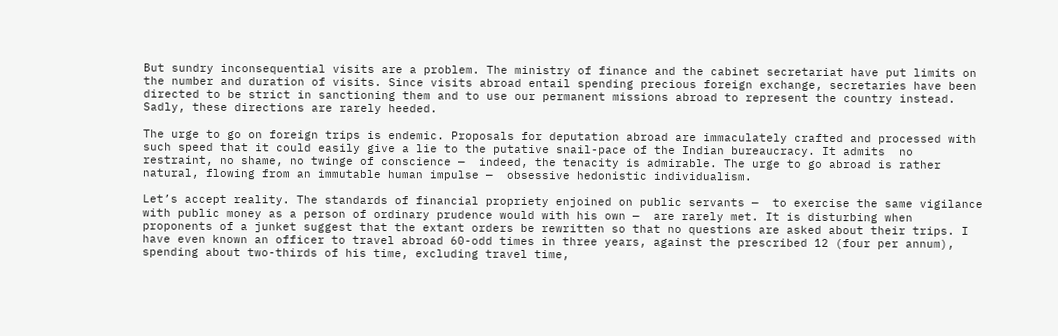But sundry inconsequential visits are a problem. The ministry of finance and the cabinet secretariat have put limits on the number and duration of visits. Since visits abroad entail spending precious foreign exchange, secretaries have been directed to be strict in sanctioning them and to use our permanent missions abroad to represent the country instead. Sadly, these directions are rarely heeded.

The urge to go on foreign trips is endemic. Proposals for deputation abroad are immaculately crafted and processed with such speed that it could easily give a lie to the putative snail-pace of the Indian bureaucracy. It admits  no restraint, no shame, no twinge of conscience —  indeed, the tenacity is admirable. The urge to go abroad is rather natural, flowing from an immutable human impulse —  obsessive hedonistic individualism.

Let’s accept reality. The standards of financial propriety enjoined on public servants —  to exercise the same vigilance with public money as a person of ordinary prudence would with his own —  are rarely met. It is disturbing when proponents of a junket suggest that the extant orders be rewritten so that no questions are asked about their trips. I have even known an officer to travel abroad 60-odd times in three years, against the prescribed 12 (four per annum), spending about two-thirds of his time, excluding travel time,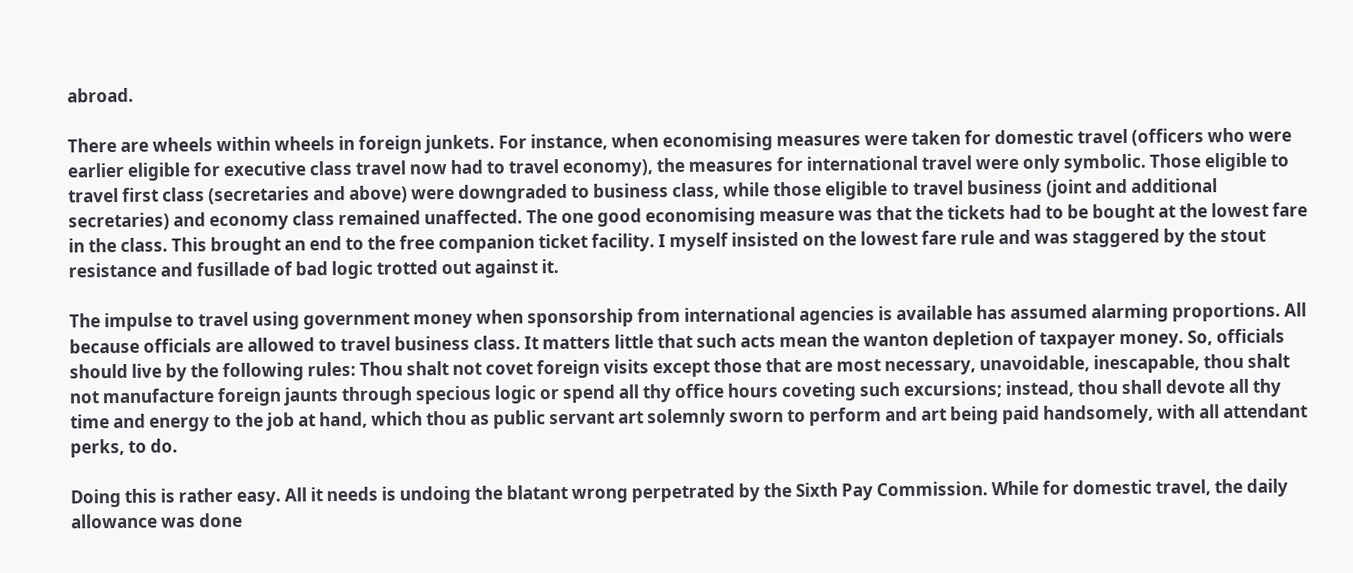abroad.

There are wheels within wheels in foreign junkets. For instance, when economising measures were taken for domestic travel (officers who were earlier eligible for executive class travel now had to travel economy), the measures for international travel were only symbolic. Those eligible to travel first class (secretaries and above) were downgraded to business class, while those eligible to travel business (joint and additional secretaries) and economy class remained unaffected. The one good economising measure was that the tickets had to be bought at the lowest fare in the class. This brought an end to the free companion ticket facility. I myself insisted on the lowest fare rule and was staggered by the stout resistance and fusillade of bad logic trotted out against it.

The impulse to travel using government money when sponsorship from international agencies is available has assumed alarming proportions. All because officials are allowed to travel business class. It matters little that such acts mean the wanton depletion of taxpayer money. So, officials should live by the following rules: Thou shalt not covet foreign visits except those that are most necessary, unavoidable, inescapable, thou shalt not manufacture foreign jaunts through specious logic or spend all thy office hours coveting such excursions; instead, thou shall devote all thy time and energy to the job at hand, which thou as public servant art solemnly sworn to perform and art being paid handsomely, with all attendant perks, to do.

Doing this is rather easy. All it needs is undoing the blatant wrong perpetrated by the Sixth Pay Commission. While for domestic travel, the daily allowance was done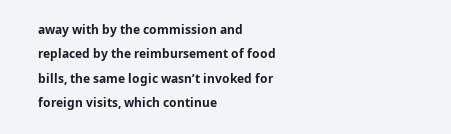away with by the commission and replaced by the reimbursement of food bills, the same logic wasn’t invoked for foreign visits, which continue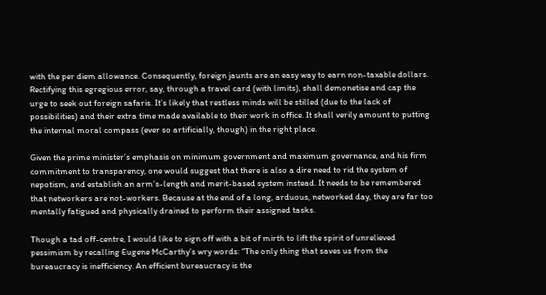with the per diem allowance. Consequently, foreign jaunts are an easy way to earn non-taxable dollars. Rectifying this egregious error, say, through a travel card (with limits), shall demonetise and cap the urge to seek out foreign safaris. It’s likely that restless minds will be stilled (due to the lack of possibilities) and their extra time made available to their work in office. It shall verily amount to putting the internal moral compass (ever so artificially, though) in the right place.

Given the prime minister’s emphasis on minimum government and maximum governance, and his firm commitment to transparency, one would suggest that there is also a dire need to rid the system of nepotism, and establish an arm’s-length and merit-based system instead. It needs to be remembered that networkers are not-workers. Because at the end of a long, arduous, networked day, they are far too mentally fatigued and physically drained to perform their assigned tasks.

Though a tad off-centre, I would like to sign off with a bit of mirth to lift the spirit of unrelieved pessimism by recalling Eugene McCarthy’s wry words: “The only thing that saves us from the bureaucracy is inefficiency. An efficient bureaucracy is the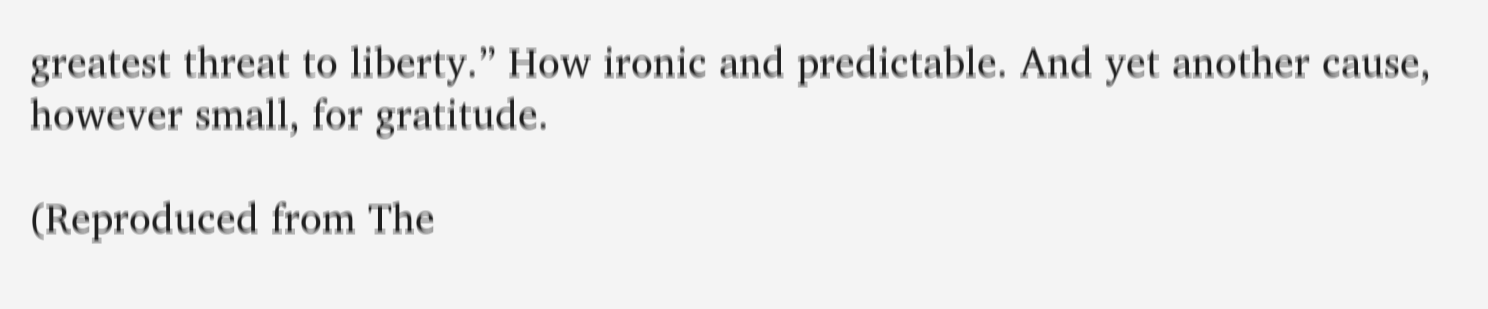greatest threat to liberty.” How ironic and predictable. And yet another cause, however small, for gratitude.

(Reproduced from The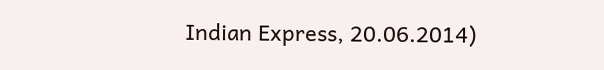Indian Express, 20.06.2014)